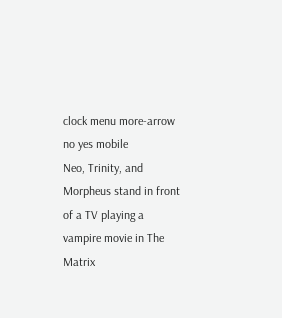clock menu more-arrow no yes mobile
Neo, Trinity, and Morpheus stand in front of a TV playing a vampire movie in The Matrix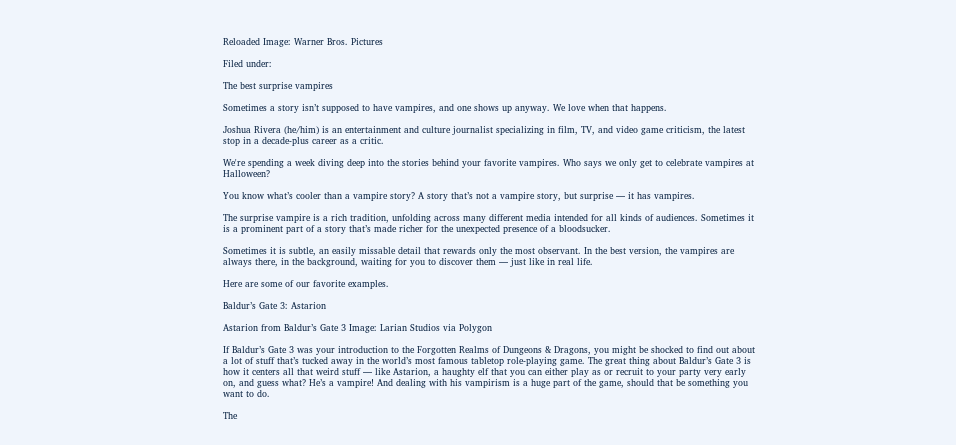Reloaded Image: Warner Bros. Pictures

Filed under:

The best surprise vampires

Sometimes a story isn’t supposed to have vampires, and one shows up anyway. We love when that happens.

Joshua Rivera (he/him) is an entertainment and culture journalist specializing in film, TV, and video game criticism, the latest stop in a decade-plus career as a critic.

We're spending a week diving deep into the stories behind your favorite vampires. Who says we only get to celebrate vampires at Halloween?

You know what’s cooler than a vampire story? A story that’s not a vampire story, but surprise — it has vampires.

The surprise vampire is a rich tradition, unfolding across many different media intended for all kinds of audiences. Sometimes it is a prominent part of a story that’s made richer for the unexpected presence of a bloodsucker.

Sometimes it is subtle, an easily missable detail that rewards only the most observant. In the best version, the vampires are always there, in the background, waiting for you to discover them — just like in real life.

Here are some of our favorite examples.

Baldur’s Gate 3: Astarion

Astarion from Baldur’s Gate 3 Image: Larian Studios via Polygon

If Baldur’s Gate 3 was your introduction to the Forgotten Realms of Dungeons & Dragons, you might be shocked to find out about a lot of stuff that’s tucked away in the world’s most famous tabletop role-playing game. The great thing about Baldur’s Gate 3 is how it centers all that weird stuff — like Astarion, a haughty elf that you can either play as or recruit to your party very early on, and guess what? He’s a vampire! And dealing with his vampirism is a huge part of the game, should that be something you want to do.

The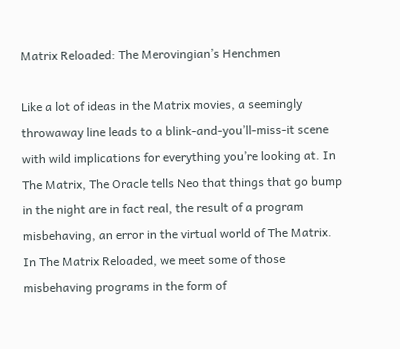Matrix Reloaded: The Merovingian’s Henchmen

Like a lot of ideas in the Matrix movies, a seemingly throwaway line leads to a blink-and-you’ll-miss-it scene with wild implications for everything you’re looking at. In The Matrix, The Oracle tells Neo that things that go bump in the night are in fact real, the result of a program misbehaving, an error in the virtual world of The Matrix. In The Matrix Reloaded, we meet some of those misbehaving programs in the form of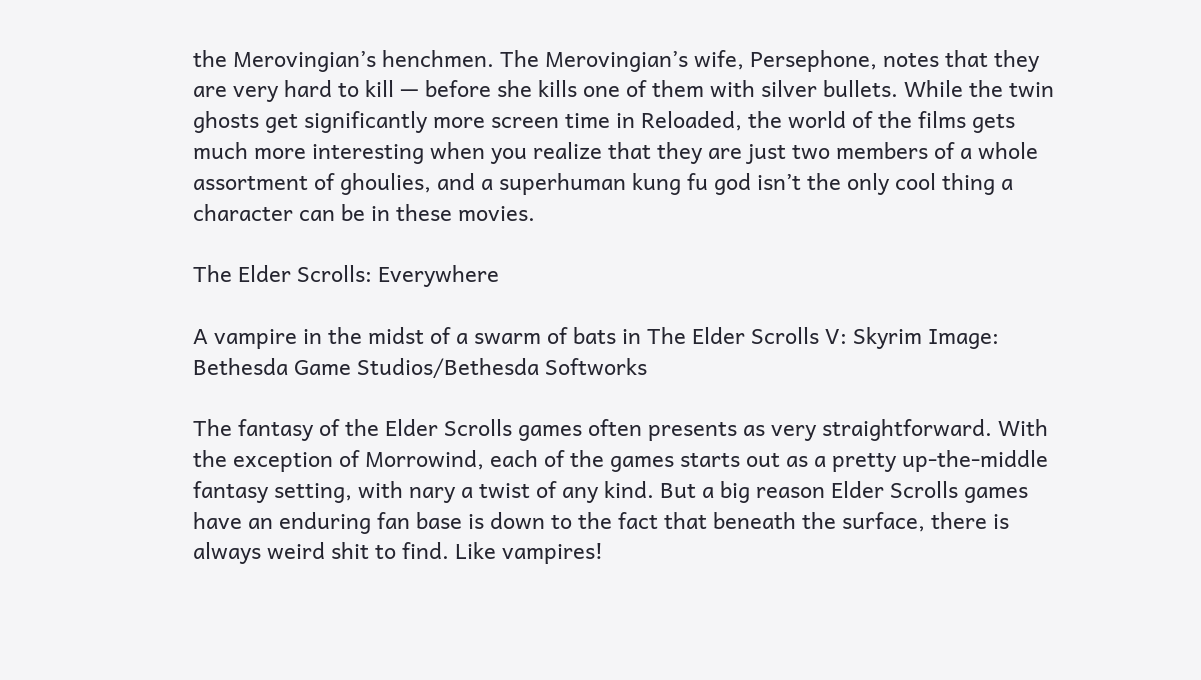the Merovingian’s henchmen. The Merovingian’s wife, Persephone, notes that they are very hard to kill — before she kills one of them with silver bullets. While the twin ghosts get significantly more screen time in Reloaded, the world of the films gets much more interesting when you realize that they are just two members of a whole assortment of ghoulies, and a superhuman kung fu god isn’t the only cool thing a character can be in these movies.

The Elder Scrolls: Everywhere

A vampire in the midst of a swarm of bats in The Elder Scrolls V: Skyrim Image: Bethesda Game Studios/Bethesda Softworks

The fantasy of the Elder Scrolls games often presents as very straightforward. With the exception of Morrowind, each of the games starts out as a pretty up-the-middle fantasy setting, with nary a twist of any kind. But a big reason Elder Scrolls games have an enduring fan base is down to the fact that beneath the surface, there is always weird shit to find. Like vampires!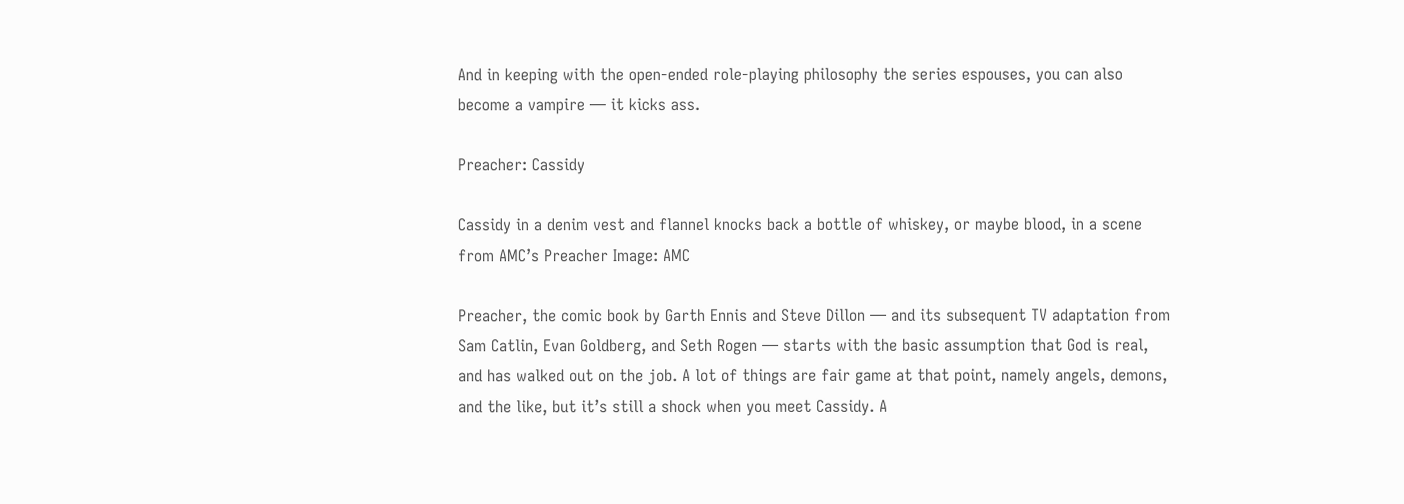And in keeping with the open-ended role-playing philosophy the series espouses, you can also become a vampire — it kicks ass.

Preacher: Cassidy

Cassidy in a denim vest and flannel knocks back a bottle of whiskey, or maybe blood, in a scene from AMC’s Preacher Image: AMC

Preacher, the comic book by Garth Ennis and Steve Dillon — and its subsequent TV adaptation from Sam Catlin, Evan Goldberg, and Seth Rogen — starts with the basic assumption that God is real, and has walked out on the job. A lot of things are fair game at that point, namely angels, demons, and the like, but it’s still a shock when you meet Cassidy. A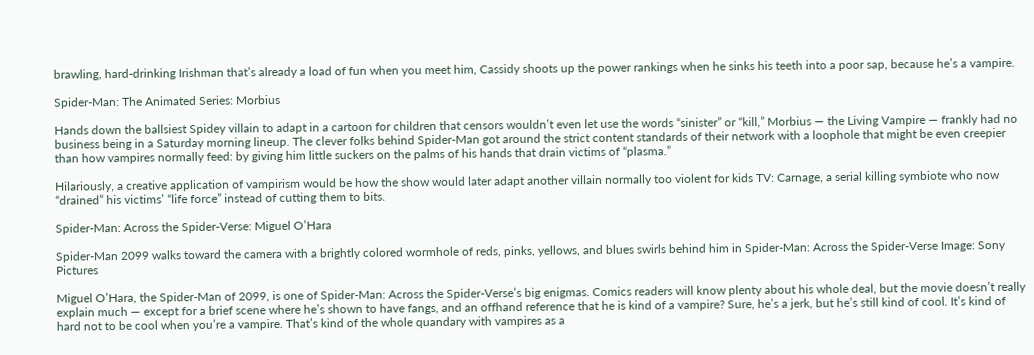brawling, hard-drinking Irishman that’s already a load of fun when you meet him, Cassidy shoots up the power rankings when he sinks his teeth into a poor sap, because he’s a vampire.

Spider-Man: The Animated Series: Morbius

Hands down the ballsiest Spidey villain to adapt in a cartoon for children that censors wouldn’t even let use the words “sinister” or “kill,” Morbius — the Living Vampire — frankly had no business being in a Saturday morning lineup. The clever folks behind Spider-Man got around the strict content standards of their network with a loophole that might be even creepier than how vampires normally feed: by giving him little suckers on the palms of his hands that drain victims of “plasma.”

Hilariously, a creative application of vampirism would be how the show would later adapt another villain normally too violent for kids TV: Carnage, a serial killing symbiote who now “drained” his victims’ “life force” instead of cutting them to bits.

Spider-Man: Across the Spider-Verse: Miguel O’Hara

Spider-Man 2099 walks toward the camera with a brightly colored wormhole of reds, pinks, yellows, and blues swirls behind him in Spider-Man: Across the Spider-Verse Image: Sony Pictures

Miguel O’Hara, the Spider-Man of 2099, is one of Spider-Man: Across the Spider-Verse’s big enigmas. Comics readers will know plenty about his whole deal, but the movie doesn’t really explain much — except for a brief scene where he’s shown to have fangs, and an offhand reference that he is kind of a vampire? Sure, he’s a jerk, but he’s still kind of cool. It’s kind of hard not to be cool when you’re a vampire. That’s kind of the whole quandary with vampires as a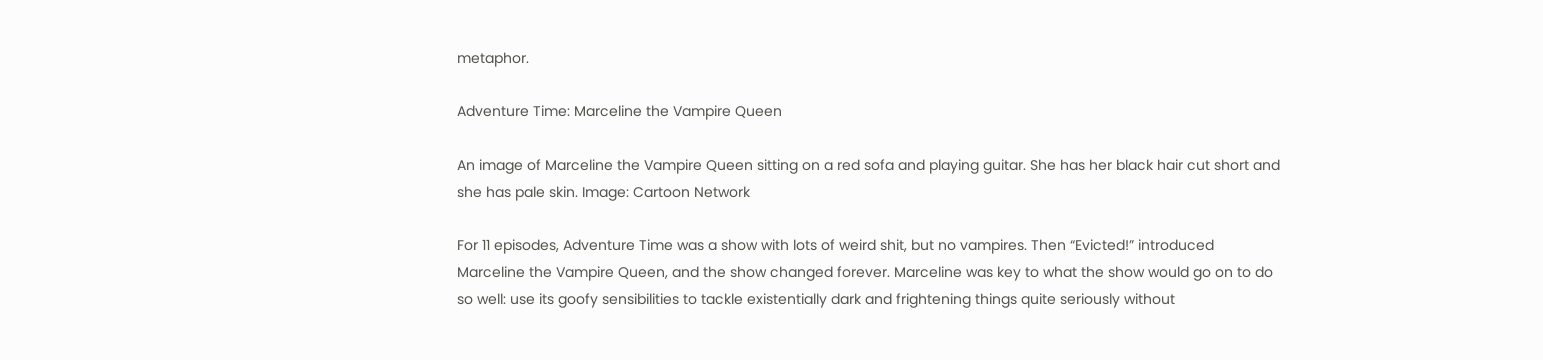metaphor.

Adventure Time: Marceline the Vampire Queen

An image of Marceline the Vampire Queen sitting on a red sofa and playing guitar. She has her black hair cut short and she has pale skin. Image: Cartoon Network

For 11 episodes, Adventure Time was a show with lots of weird shit, but no vampires. Then “Evicted!” introduced Marceline the Vampire Queen, and the show changed forever. Marceline was key to what the show would go on to do so well: use its goofy sensibilities to tackle existentially dark and frightening things quite seriously without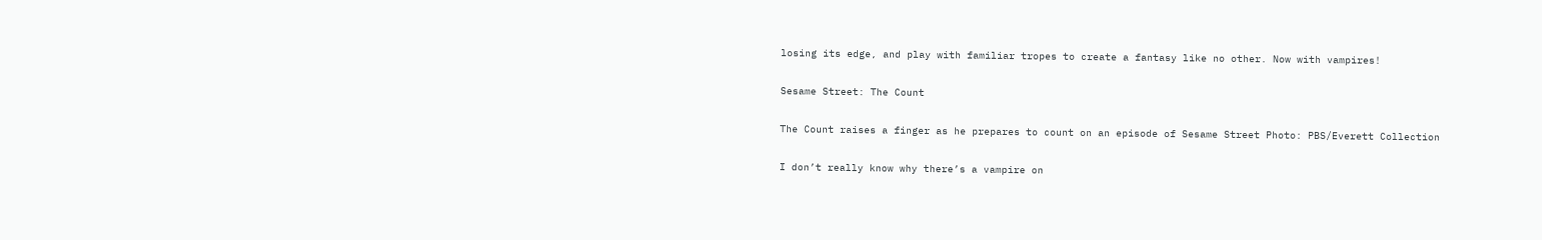losing its edge, and play with familiar tropes to create a fantasy like no other. Now with vampires!

Sesame Street: The Count

The Count raises a finger as he prepares to count on an episode of Sesame Street Photo: PBS/Everett Collection

I don’t really know why there’s a vampire on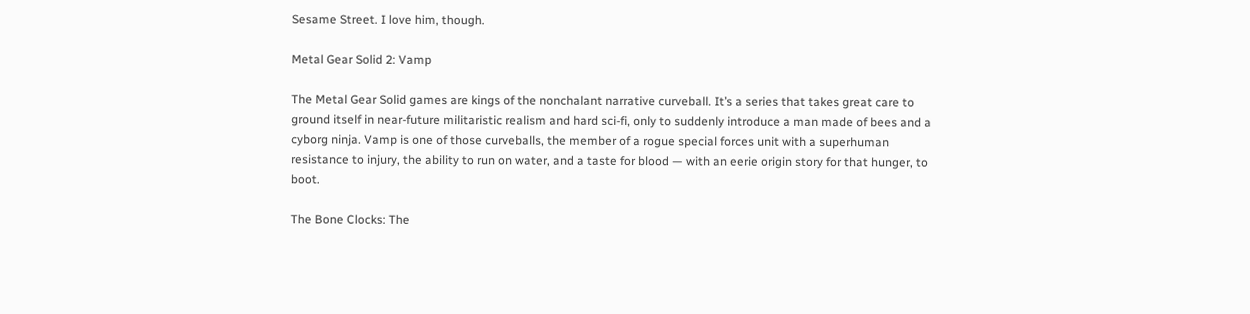Sesame Street. I love him, though.

Metal Gear Solid 2: Vamp

The Metal Gear Solid games are kings of the nonchalant narrative curveball. It’s a series that takes great care to ground itself in near-future militaristic realism and hard sci-fi, only to suddenly introduce a man made of bees and a cyborg ninja. Vamp is one of those curveballs, the member of a rogue special forces unit with a superhuman resistance to injury, the ability to run on water, and a taste for blood — with an eerie origin story for that hunger, to boot.

The Bone Clocks: The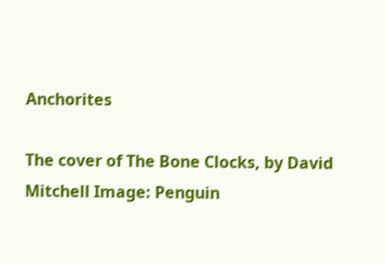Anchorites

The cover of The Bone Clocks, by David Mitchell Image: Penguin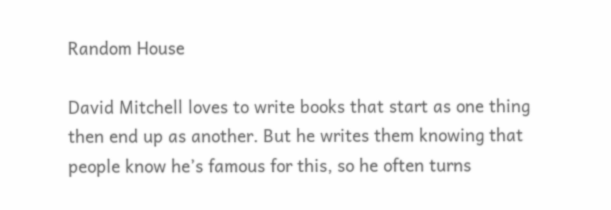Random House

David Mitchell loves to write books that start as one thing then end up as another. But he writes them knowing that people know he’s famous for this, so he often turns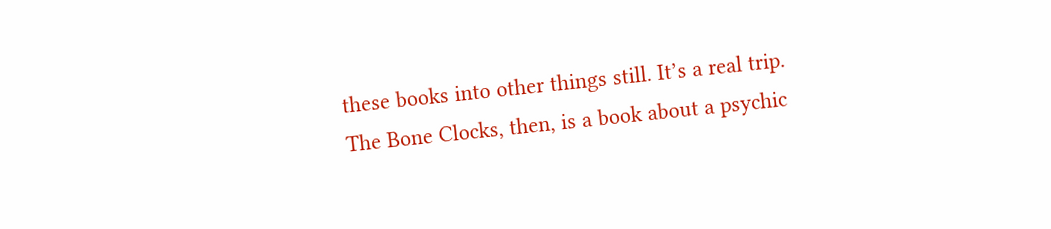these books into other things still. It’s a real trip. The Bone Clocks, then, is a book about a psychic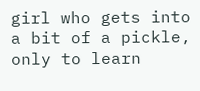girl who gets into a bit of a pickle, only to learn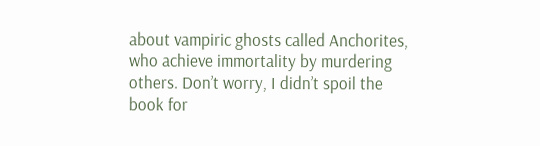about vampiric ghosts called Anchorites, who achieve immortality by murdering others. Don’t worry, I didn’t spoil the book for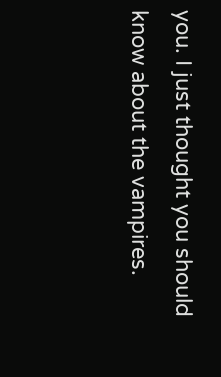you. I just thought you should know about the vampires.